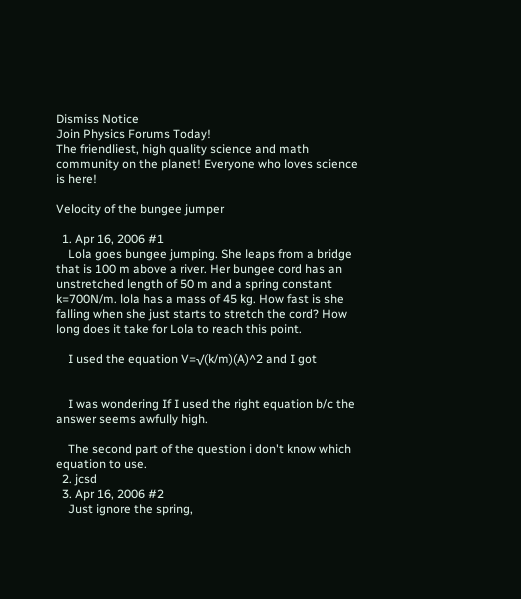Dismiss Notice
Join Physics Forums Today!
The friendliest, high quality science and math community on the planet! Everyone who loves science is here!

Velocity of the bungee jumper

  1. Apr 16, 2006 #1
    Lola goes bungee jumping. She leaps from a bridge that is 100 m above a river. Her bungee cord has an unstretched length of 50 m and a spring constant k=700N/m. lola has a mass of 45 kg. How fast is she falling when she just starts to stretch the cord? How long does it take for Lola to reach this point.

    I used the equation V=√(k/m)(A)^2 and I got


    I was wondering If I used the right equation b/c the answer seems awfully high.

    The second part of the question i don't know which equation to use.
  2. jcsd
  3. Apr 16, 2006 #2
    Just ignore the spring,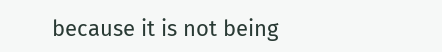because it is not being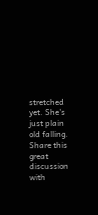stretched yet. She's just plain old falling.
Share this great discussion with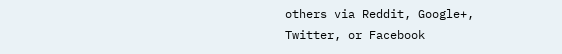others via Reddit, Google+, Twitter, or Facebook